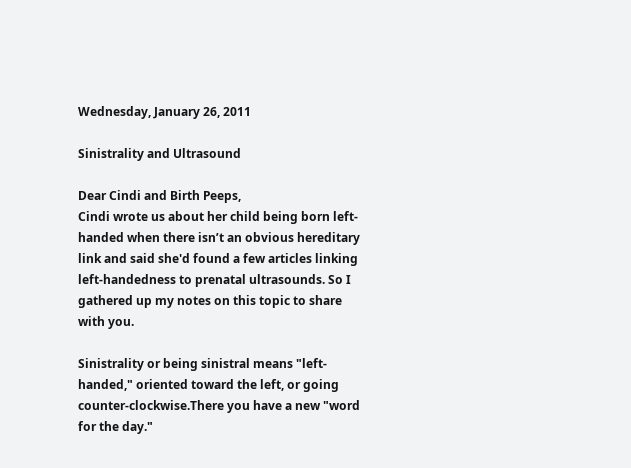Wednesday, January 26, 2011

Sinistrality and Ultrasound

Dear Cindi and Birth Peeps,
Cindi wrote us about her child being born left-handed when there isn’t an obvious hereditary link and said she'd found a few articles linking left-handedness to prenatal ultrasounds. So I gathered up my notes on this topic to share with you.

Sinistrality or being sinistral means "left-handed," oriented toward the left, or going counter-clockwise.There you have a new "word for the day."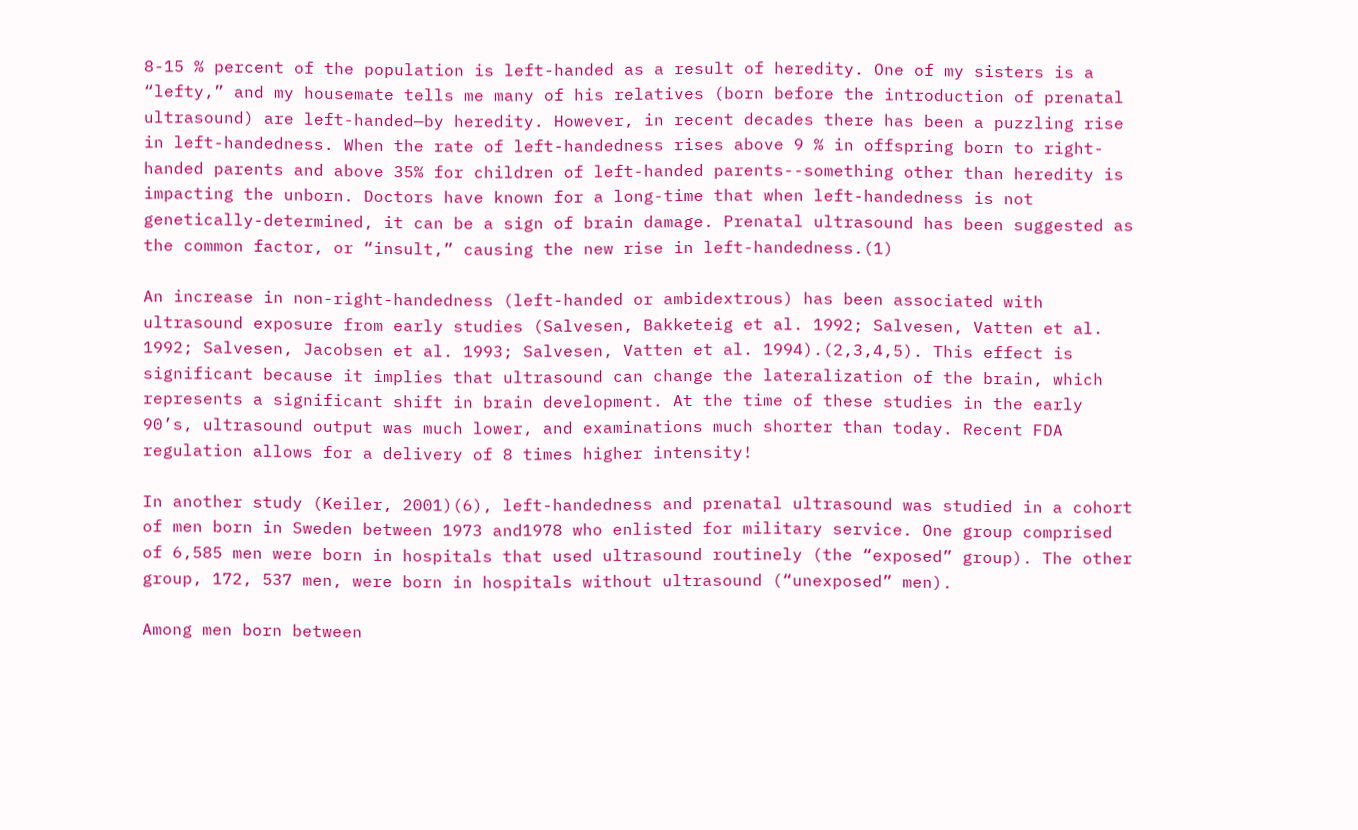8-15 % percent of the population is left-handed as a result of heredity. One of my sisters is a “lefty,” and my housemate tells me many of his relatives (born before the introduction of prenatal ultrasound) are left-handed—by heredity. However, in recent decades there has been a puzzling rise in left-handedness. When the rate of left-handedness rises above 9 % in offspring born to right-handed parents and above 35% for children of left-handed parents--something other than heredity is impacting the unborn. Doctors have known for a long-time that when left-handedness is not genetically-determined, it can be a sign of brain damage. Prenatal ultrasound has been suggested as the common factor, or “insult,” causing the new rise in left-handedness.(1)

An increase in non-right-handedness (left-handed or ambidextrous) has been associated with ultrasound exposure from early studies (Salvesen, Bakketeig et al. 1992; Salvesen, Vatten et al. 1992; Salvesen, Jacobsen et al. 1993; Salvesen, Vatten et al. 1994).(2,3,4,5). This effect is significant because it implies that ultrasound can change the lateralization of the brain, which represents a significant shift in brain development. At the time of these studies in the early 90’s, ultrasound output was much lower, and examinations much shorter than today. Recent FDA regulation allows for a delivery of 8 times higher intensity!

In another study (Keiler, 2001)(6), left-handedness and prenatal ultrasound was studied in a cohort of men born in Sweden between 1973 and1978 who enlisted for military service. One group comprised of 6,585 men were born in hospitals that used ultrasound routinely (the “exposed” group). The other group, 172, 537 men, were born in hospitals without ultrasound (“unexposed” men).

Among men born between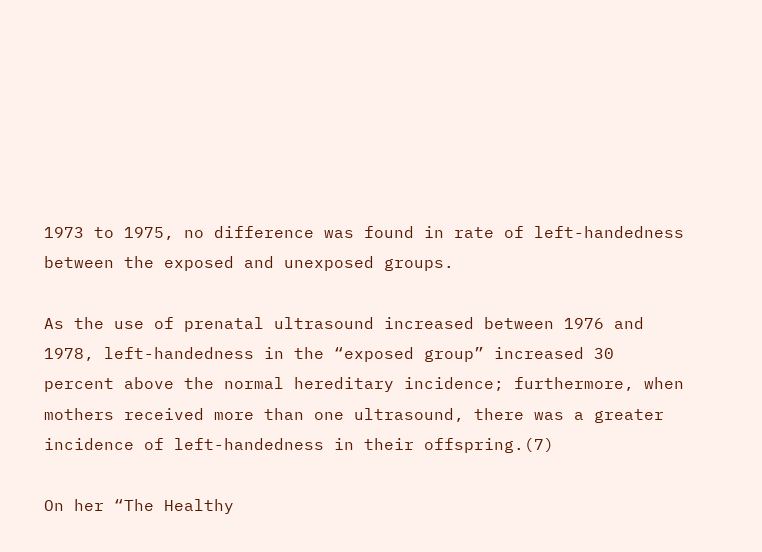1973 to 1975, no difference was found in rate of left-handedness between the exposed and unexposed groups.

As the use of prenatal ultrasound increased between 1976 and 1978, left-handedness in the “exposed group” increased 30 percent above the normal hereditary incidence; furthermore, when mothers received more than one ultrasound, there was a greater incidence of left-handedness in their offspring.(7)

On her “The Healthy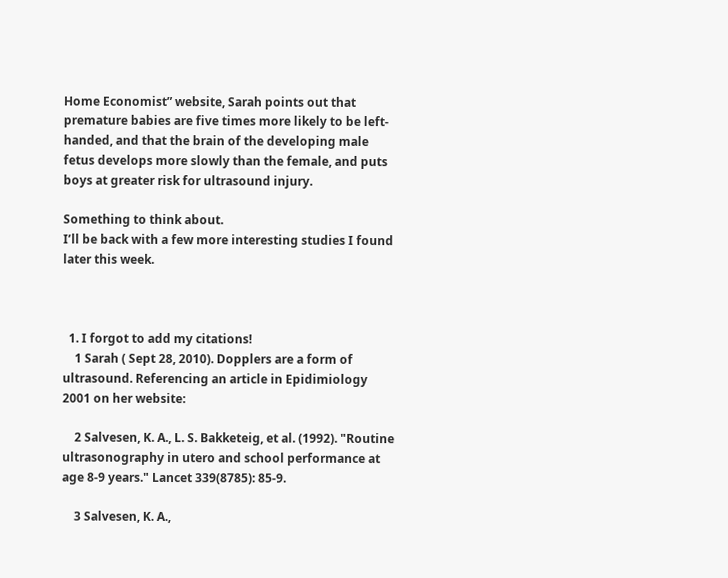Home Economist” website, Sarah points out that premature babies are five times more likely to be left-handed, and that the brain of the developing male fetus develops more slowly than the female, and puts boys at greater risk for ultrasound injury.

Something to think about.
I’ll be back with a few more interesting studies I found later this week.



  1. I forgot to add my citations!
    1 Sarah ( Sept 28, 2010). Dopplers are a form of ultrasound. Referencing an article in Epidimiology 2001 on her website:

    2 Salvesen, K. A., L. S. Bakketeig, et al. (1992). "Routine ultrasonography in utero and school performance at age 8-9 years." Lancet 339(8785): 85-9.

    3 Salvesen, K. A.,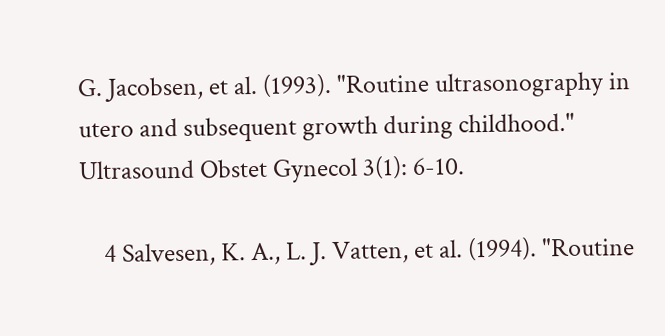G. Jacobsen, et al. (1993). "Routine ultrasonography in utero and subsequent growth during childhood." Ultrasound Obstet Gynecol 3(1): 6-10.

    4 Salvesen, K. A., L. J. Vatten, et al. (1994). "Routine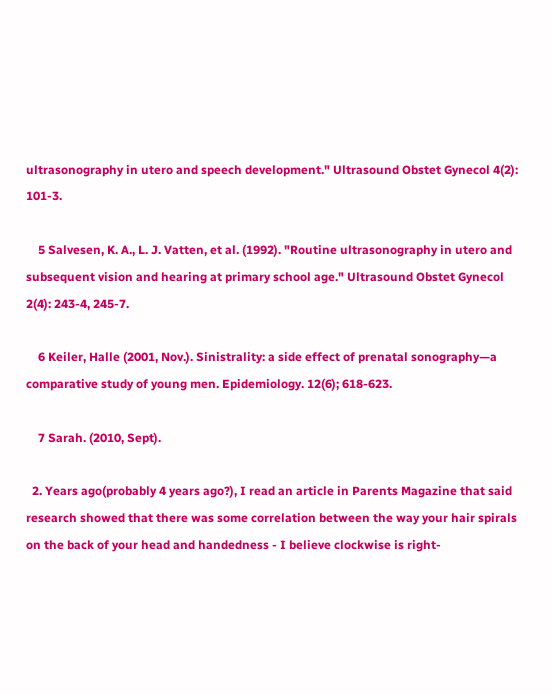ultrasonography in utero and speech development." Ultrasound Obstet Gynecol 4(2): 101-3.

    5 Salvesen, K. A., L. J. Vatten, et al. (1992). "Routine ultrasonography in utero and subsequent vision and hearing at primary school age." Ultrasound Obstet Gynecol 2(4): 243-4, 245-7.

    6 Keiler, Halle (2001, Nov.). Sinistrality: a side effect of prenatal sonography—a comparative study of young men. Epidemiology. 12(6); 618-623.

    7 Sarah. (2010, Sept).

  2. Years ago(probably 4 years ago?), I read an article in Parents Magazine that said research showed that there was some correlation between the way your hair spirals on the back of your head and handedness - I believe clockwise is right-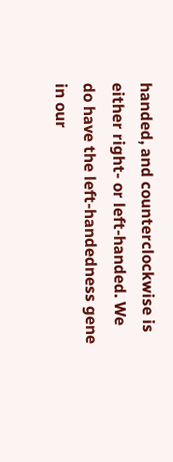handed, and counterclockwise is either right- or left-handed. We do have the left-handedness gene in our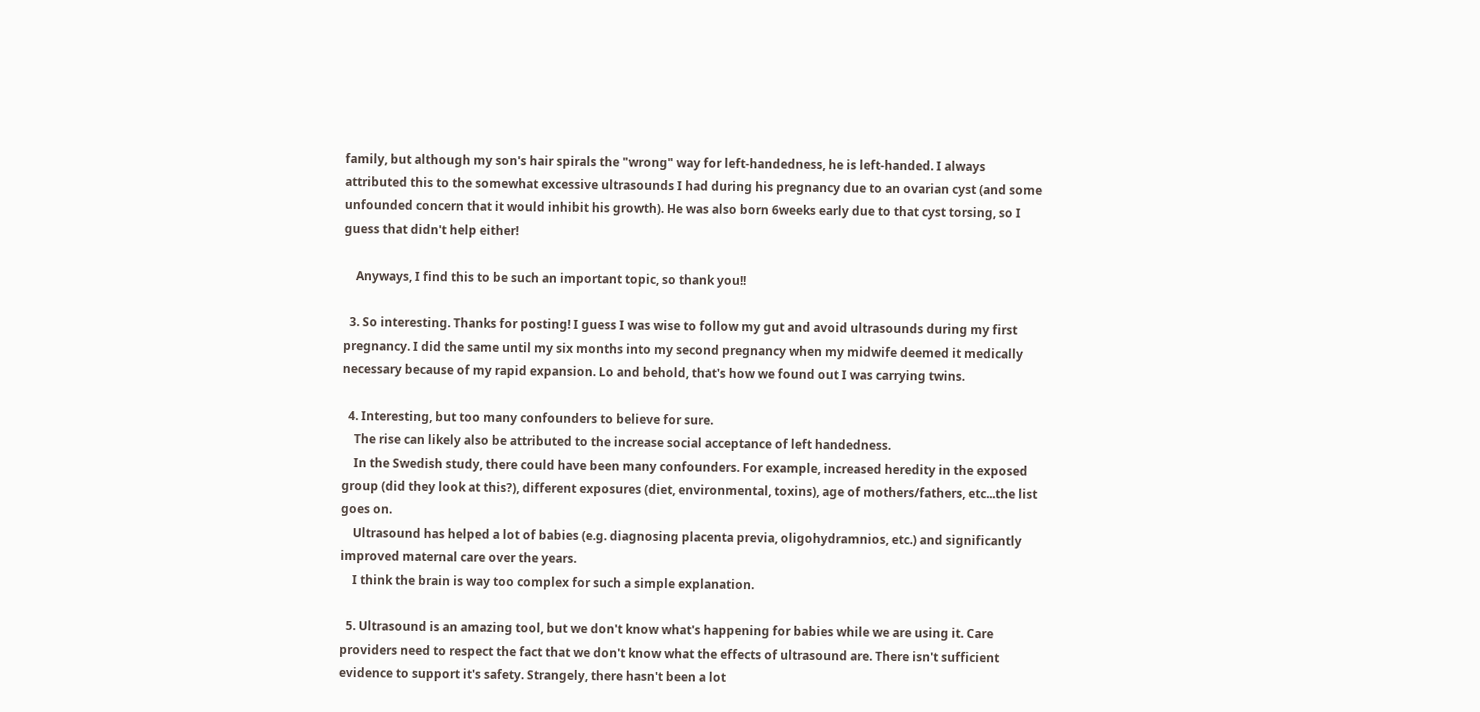family, but although my son's hair spirals the "wrong" way for left-handedness, he is left-handed. I always attributed this to the somewhat excessive ultrasounds I had during his pregnancy due to an ovarian cyst (and some unfounded concern that it would inhibit his growth). He was also born 6weeks early due to that cyst torsing, so I guess that didn't help either!

    Anyways, I find this to be such an important topic, so thank you!!

  3. So interesting. Thanks for posting! I guess I was wise to follow my gut and avoid ultrasounds during my first pregnancy. I did the same until my six months into my second pregnancy when my midwife deemed it medically necessary because of my rapid expansion. Lo and behold, that's how we found out I was carrying twins.

  4. Interesting, but too many confounders to believe for sure.
    The rise can likely also be attributed to the increase social acceptance of left handedness.
    In the Swedish study, there could have been many confounders. For example, increased heredity in the exposed group (did they look at this?), different exposures (diet, environmental, toxins), age of mothers/fathers, etc...the list goes on.
    Ultrasound has helped a lot of babies (e.g. diagnosing placenta previa, oligohydramnios, etc.) and significantly improved maternal care over the years.
    I think the brain is way too complex for such a simple explanation.

  5. Ultrasound is an amazing tool, but we don't know what's happening for babies while we are using it. Care providers need to respect the fact that we don't know what the effects of ultrasound are. There isn't sufficient evidence to support it's safety. Strangely, there hasn't been a lot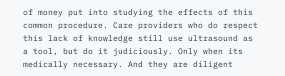of money put into studying the effects of this common procedure. Care providers who do respect this lack of knowledge still use ultrasound as a tool, but do it judiciously. Only when its medically necessary. And they are diligent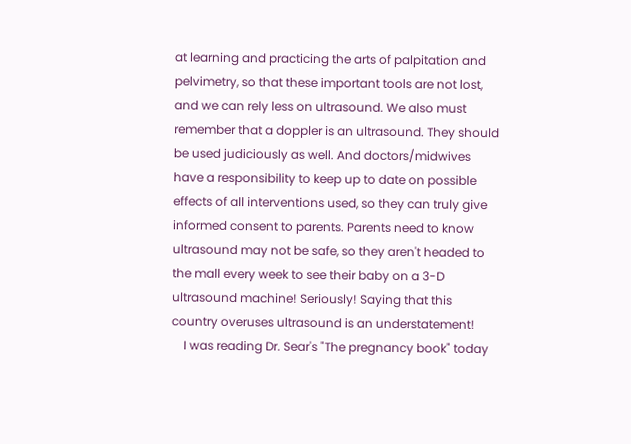at learning and practicing the arts of palpitation and pelvimetry, so that these important tools are not lost, and we can rely less on ultrasound. We also must remember that a doppler is an ultrasound. They should be used judiciously as well. And doctors/midwives have a responsibility to keep up to date on possible effects of all interventions used, so they can truly give informed consent to parents. Parents need to know ultrasound may not be safe, so they aren't headed to the mall every week to see their baby on a 3-D ultrasound machine! Seriously! Saying that this country overuses ultrasound is an understatement!
    I was reading Dr. Sear's "The pregnancy book" today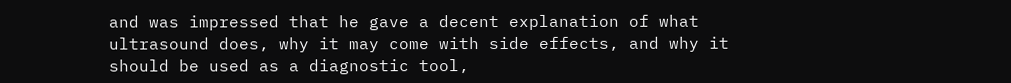and was impressed that he gave a decent explanation of what ultrasound does, why it may come with side effects, and why it should be used as a diagnostic tool,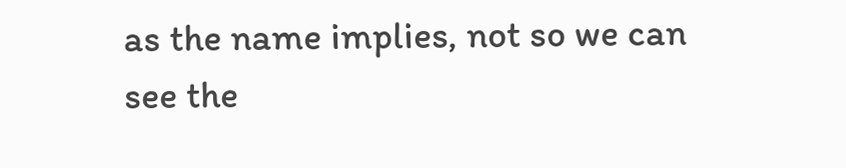as the name implies, not so we can see the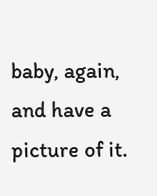baby, again, and have a picture of it.